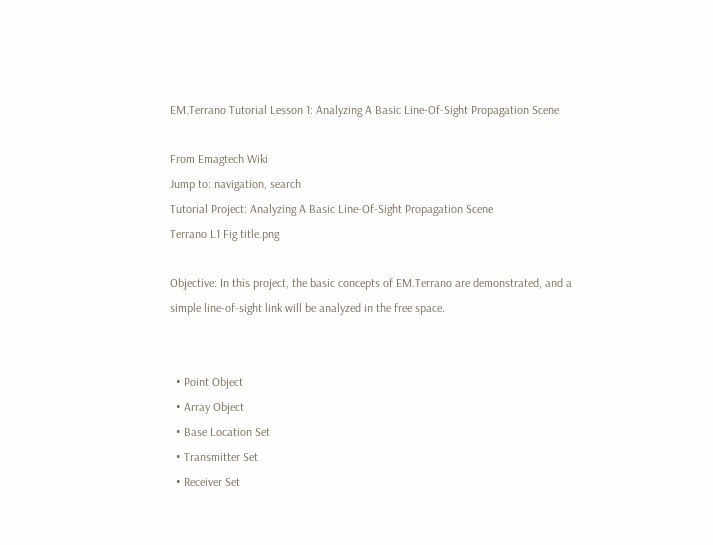EM.Terrano Tutorial Lesson 1: Analyzing A Basic Line-Of-Sight Propagation Scene

From Emagtech Wiki
Jump to: navigation, search
Tutorial Project: Analyzing A Basic Line-Of-Sight Propagation Scene
Terrano L1 Fig title.png

Objective: In this project, the basic concepts of EM.Terrano are demonstrated, and a simple line-of-sight link will be analyzed in the free space.


  • Point Object
  • Array Object
  • Base Location Set
  • Transmitter Set
  • Receiver Set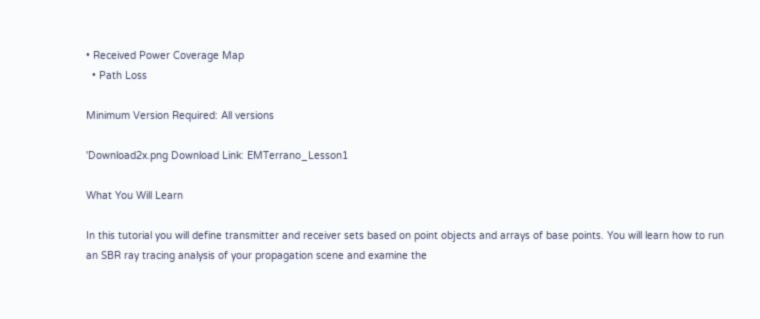• Received Power Coverage Map
  • Path Loss

Minimum Version Required: All versions

'Download2x.png Download Link: EMTerrano_Lesson1

What You Will Learn

In this tutorial you will define transmitter and receiver sets based on point objects and arrays of base points. You will learn how to run an SBR ray tracing analysis of your propagation scene and examine the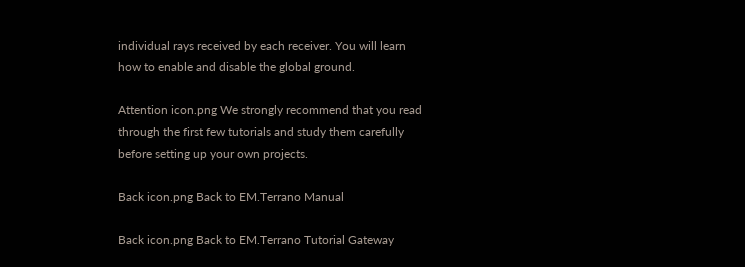individual rays received by each receiver. You will learn how to enable and disable the global ground.

Attention icon.png We strongly recommend that you read through the first few tutorials and study them carefully before setting up your own projects.

Back icon.png Back to EM.Terrano Manual

Back icon.png Back to EM.Terrano Tutorial Gateway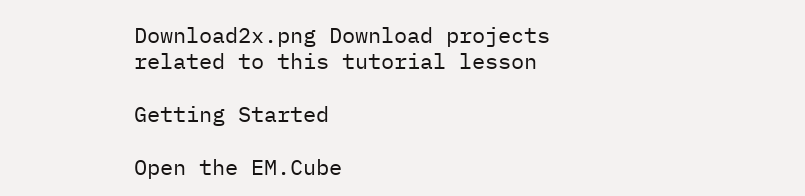Download2x.png Download projects related to this tutorial lesson

Getting Started

Open the EM.Cube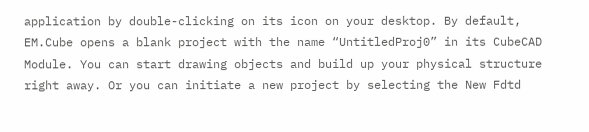application by double-clicking on its icon on your desktop. By default, EM.Cube opens a blank project with the name “UntitledProj0” in its CubeCAD Module. You can start drawing objects and build up your physical structure right away. Or you can initiate a new project by selecting the New Fdtd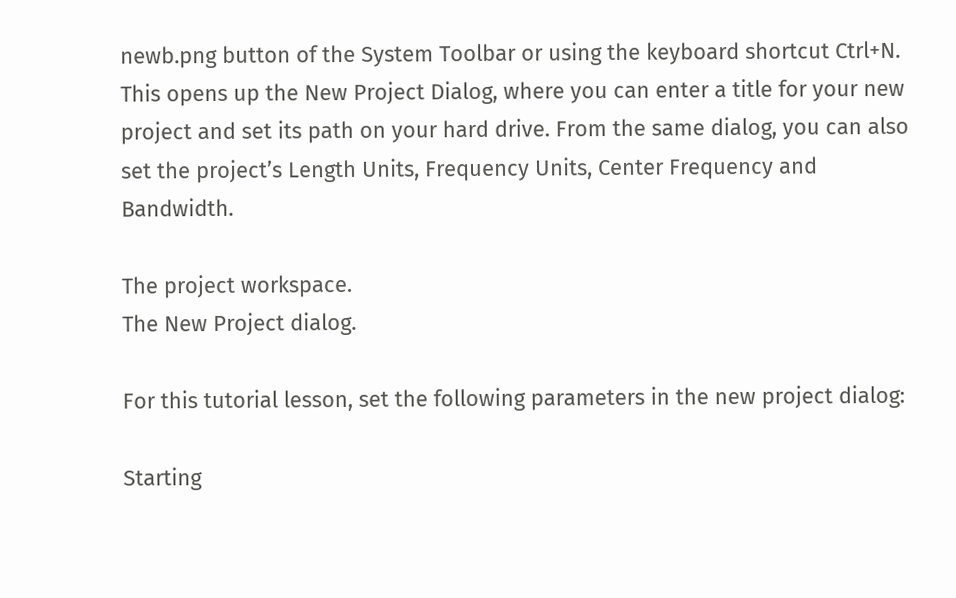newb.png button of the System Toolbar or using the keyboard shortcut Ctrl+N. This opens up the New Project Dialog, where you can enter a title for your new project and set its path on your hard drive. From the same dialog, you can also set the project’s Length Units, Frequency Units, Center Frequency and Bandwidth.

The project workspace.
The New Project dialog.

For this tutorial lesson, set the following parameters in the new project dialog:

Starting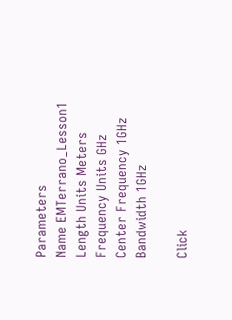Parameters
Name EMTerrano_Lesson1
Length Units Meters
Frequency Units GHz
Center Frequency 1GHz
Bandwidth 1GHz

Click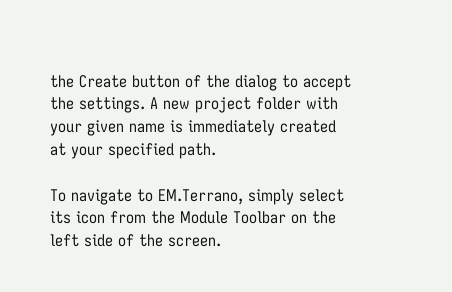the Create button of the dialog to accept the settings. A new project folder with your given name is immediately created at your specified path.

To navigate to EM.Terrano, simply select its icon from the Module Toolbar on the left side of the screen.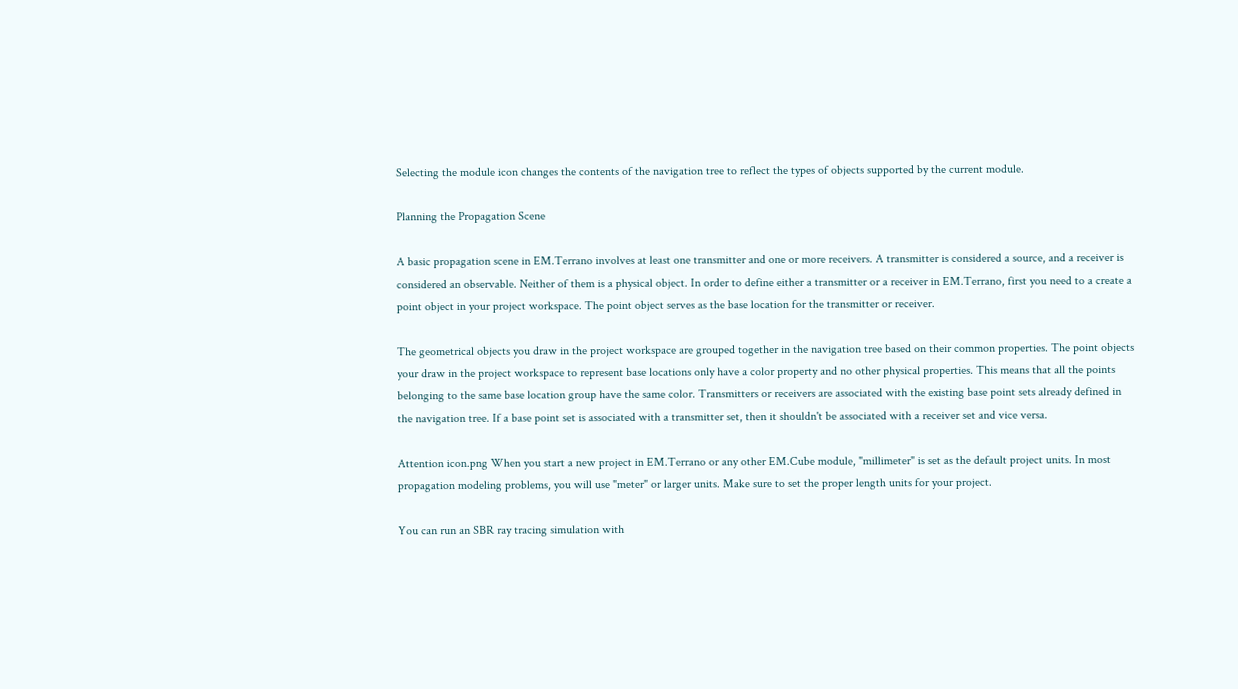Selecting the module icon changes the contents of the navigation tree to reflect the types of objects supported by the current module.

Planning the Propagation Scene

A basic propagation scene in EM.Terrano involves at least one transmitter and one or more receivers. A transmitter is considered a source, and a receiver is considered an observable. Neither of them is a physical object. In order to define either a transmitter or a receiver in EM.Terrano, first you need to a create a point object in your project workspace. The point object serves as the base location for the transmitter or receiver.

The geometrical objects you draw in the project workspace are grouped together in the navigation tree based on their common properties. The point objects your draw in the project workspace to represent base locations only have a color property and no other physical properties. This means that all the points belonging to the same base location group have the same color. Transmitters or receivers are associated with the existing base point sets already defined in the navigation tree. If a base point set is associated with a transmitter set, then it shouldn't be associated with a receiver set and vice versa.

Attention icon.png When you start a new project in EM.Terrano or any other EM.Cube module, "millimeter" is set as the default project units. In most propagation modeling problems, you will use "meter" or larger units. Make sure to set the proper length units for your project.

You can run an SBR ray tracing simulation with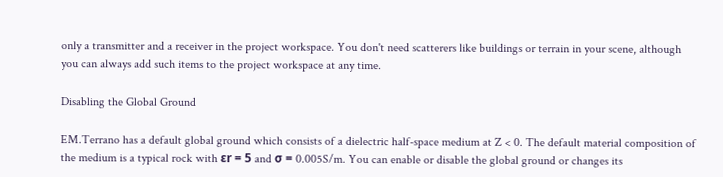only a transmitter and a receiver in the project workspace. You don't need scatterers like buildings or terrain in your scene, although you can always add such items to the project workspace at any time.

Disabling the Global Ground

EM.Terrano has a default global ground which consists of a dielectric half-space medium at Z < 0. The default material composition of the medium is a typical rock with εr = 5 and σ = 0.005S/m. You can enable or disable the global ground or changes its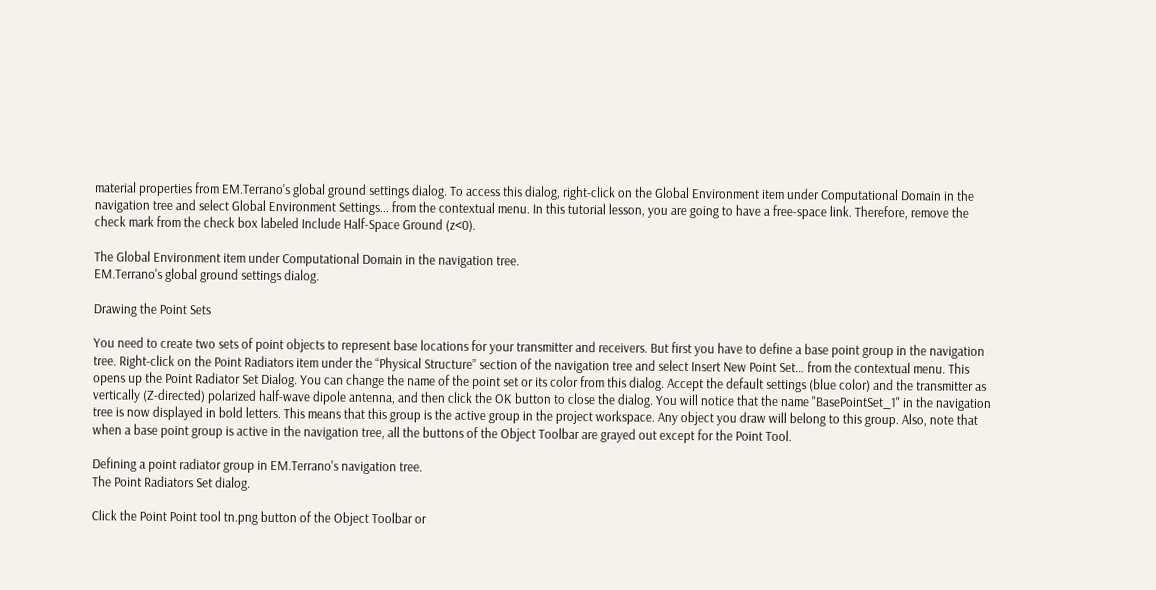material properties from EM.Terrano's global ground settings dialog. To access this dialog, right-click on the Global Environment item under Computational Domain in the navigation tree and select Global Environment Settings... from the contextual menu. In this tutorial lesson, you are going to have a free-space link. Therefore, remove the check mark from the check box labeled Include Half-Space Ground (z<0).

The Global Environment item under Computational Domain in the navigation tree.
EM.Terrano's global ground settings dialog.

Drawing the Point Sets

You need to create two sets of point objects to represent base locations for your transmitter and receivers. But first you have to define a base point group in the navigation tree. Right-click on the Point Radiators item under the “Physical Structure” section of the navigation tree and select Insert New Point Set… from the contextual menu. This opens up the Point Radiator Set Dialog. You can change the name of the point set or its color from this dialog. Accept the default settings (blue color) and the transmitter as vertically (Z-directed) polarized half-wave dipole antenna, and then click the OK button to close the dialog. You will notice that the name "BasePointSet_1" in the navigation tree is now displayed in bold letters. This means that this group is the active group in the project workspace. Any object you draw will belong to this group. Also, note that when a base point group is active in the navigation tree, all the buttons of the Object Toolbar are grayed out except for the Point Tool.

Defining a point radiator group in EM.Terrano's navigation tree.
The Point Radiators Set dialog.

Click the Point Point tool tn.png button of the Object Toolbar or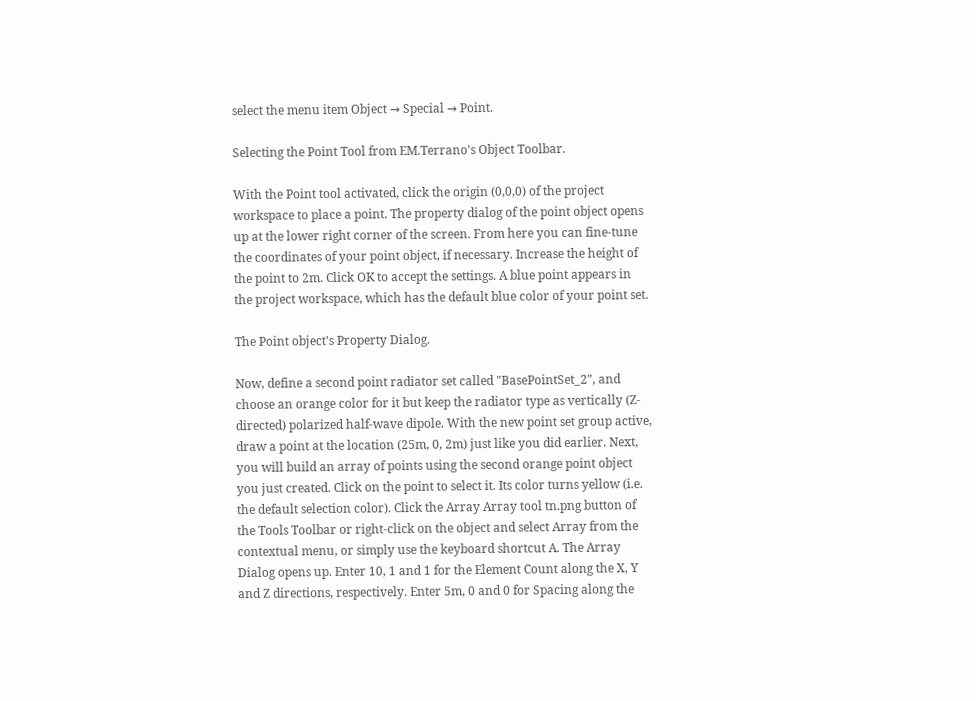select the menu item Object → Special → Point.

Selecting the Point Tool from EM.Terrano's Object Toolbar.

With the Point tool activated, click the origin (0,0,0) of the project workspace to place a point. The property dialog of the point object opens up at the lower right corner of the screen. From here you can fine-tune the coordinates of your point object, if necessary. Increase the height of the point to 2m. Click OK to accept the settings. A blue point appears in the project workspace, which has the default blue color of your point set.

The Point object's Property Dialog.

Now, define a second point radiator set called "BasePointSet_2", and choose an orange color for it but keep the radiator type as vertically (Z-directed) polarized half-wave dipole. With the new point set group active, draw a point at the location (25m, 0, 2m) just like you did earlier. Next, you will build an array of points using the second orange point object you just created. Click on the point to select it. Its color turns yellow (i.e. the default selection color). Click the Array Array tool tn.png button of the Tools Toolbar or right-click on the object and select Array from the contextual menu, or simply use the keyboard shortcut A. The Array Dialog opens up. Enter 10, 1 and 1 for the Element Count along the X, Y and Z directions, respectively. Enter 5m, 0 and 0 for Spacing along the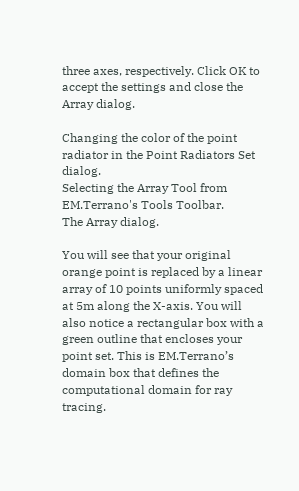three axes, respectively. Click OK to accept the settings and close the Array dialog.

Changing the color of the point radiator in the Point Radiators Set dialog.
Selecting the Array Tool from EM.Terrano's Tools Toolbar.
The Array dialog.

You will see that your original orange point is replaced by a linear array of 10 points uniformly spaced at 5m along the X-axis. You will also notice a rectangular box with a green outline that encloses your point set. This is EM.Terrano’s domain box that defines the computational domain for ray tracing.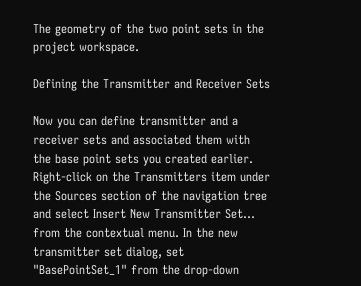The geometry of the two point sets in the project workspace.

Defining the Transmitter and Receiver Sets

Now you can define transmitter and a receiver sets and associated them with the base point sets you created earlier. Right-click on the Transmitters item under the Sources section of the navigation tree and select Insert New Transmitter Set... from the contextual menu. In the new transmitter set dialog, set "BasePointSet_1" from the drop-down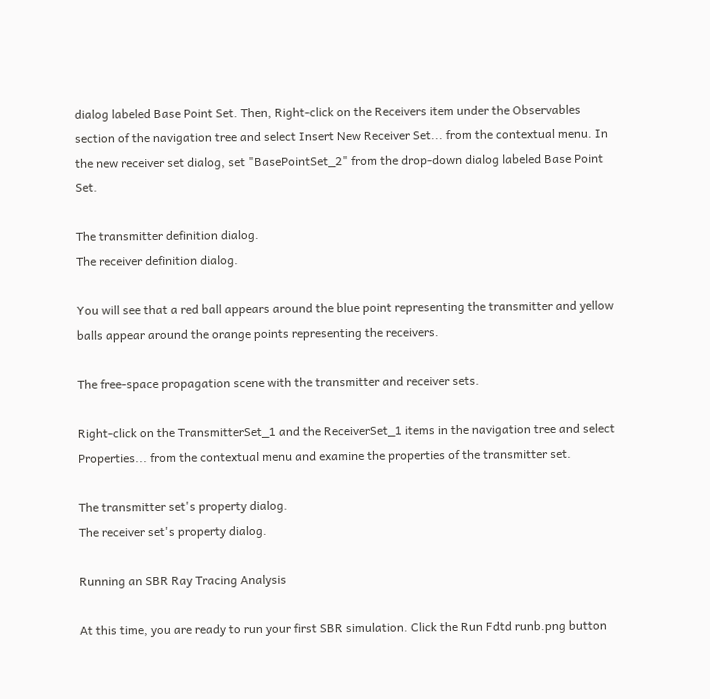dialog labeled Base Point Set. Then, Right-click on the Receivers item under the Observables section of the navigation tree and select Insert New Receiver Set... from the contextual menu. In the new receiver set dialog, set "BasePointSet_2" from the drop-down dialog labeled Base Point Set.

The transmitter definition dialog.
The receiver definition dialog.

You will see that a red ball appears around the blue point representing the transmitter and yellow balls appear around the orange points representing the receivers.

The free-space propagation scene with the transmitter and receiver sets.

Right-click on the TransmitterSet_1 and the ReceiverSet_1 items in the navigation tree and select Properties... from the contextual menu and examine the properties of the transmitter set.

The transmitter set's property dialog.
The receiver set's property dialog.

Running an SBR Ray Tracing Analysis

At this time, you are ready to run your first SBR simulation. Click the Run Fdtd runb.png button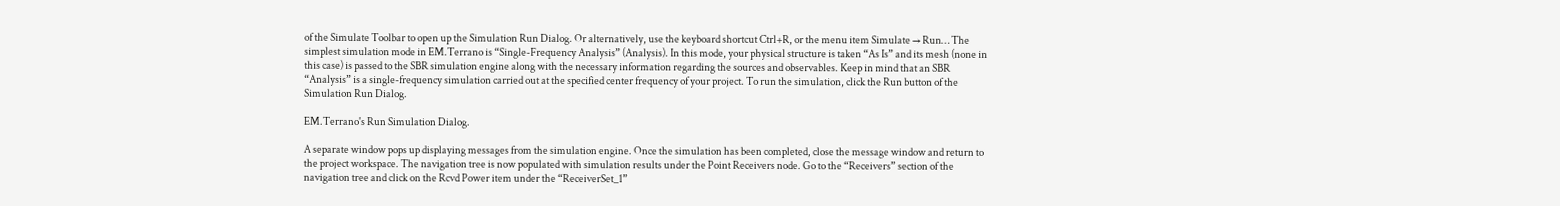of the Simulate Toolbar to open up the Simulation Run Dialog. Or alternatively, use the keyboard shortcut Ctrl+R, or the menu item Simulate → Run… The simplest simulation mode in EM.Terrano is “Single-Frequency Analysis” (Analysis). In this mode, your physical structure is taken “As Is” and its mesh (none in this case) is passed to the SBR simulation engine along with the necessary information regarding the sources and observables. Keep in mind that an SBR “Analysis” is a single-frequency simulation carried out at the specified center frequency of your project. To run the simulation, click the Run button of the Simulation Run Dialog.

EM.Terrano's Run Simulation Dialog.

A separate window pops up displaying messages from the simulation engine. Once the simulation has been completed, close the message window and return to the project workspace. The navigation tree is now populated with simulation results under the Point Receivers node. Go to the “Receivers” section of the navigation tree and click on the Rcvd Power item under the “ReceiverSet_1”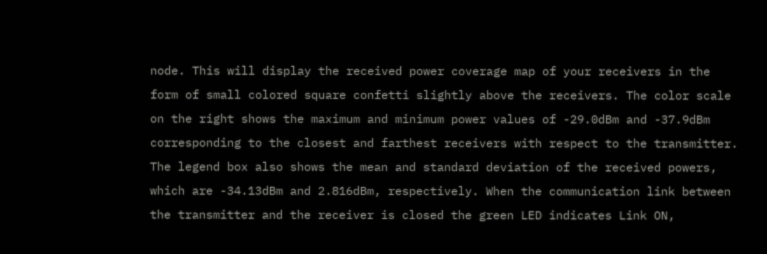node. This will display the received power coverage map of your receivers in the form of small colored square confetti slightly above the receivers. The color scale on the right shows the maximum and minimum power values of -29.0dBm and -37.9dBm corresponding to the closest and farthest receivers with respect to the transmitter. The legend box also shows the mean and standard deviation of the received powers, which are -34.13dBm and 2.816dBm, respectively. When the communication link between the transmitter and the receiver is closed the green LED indicates Link ON,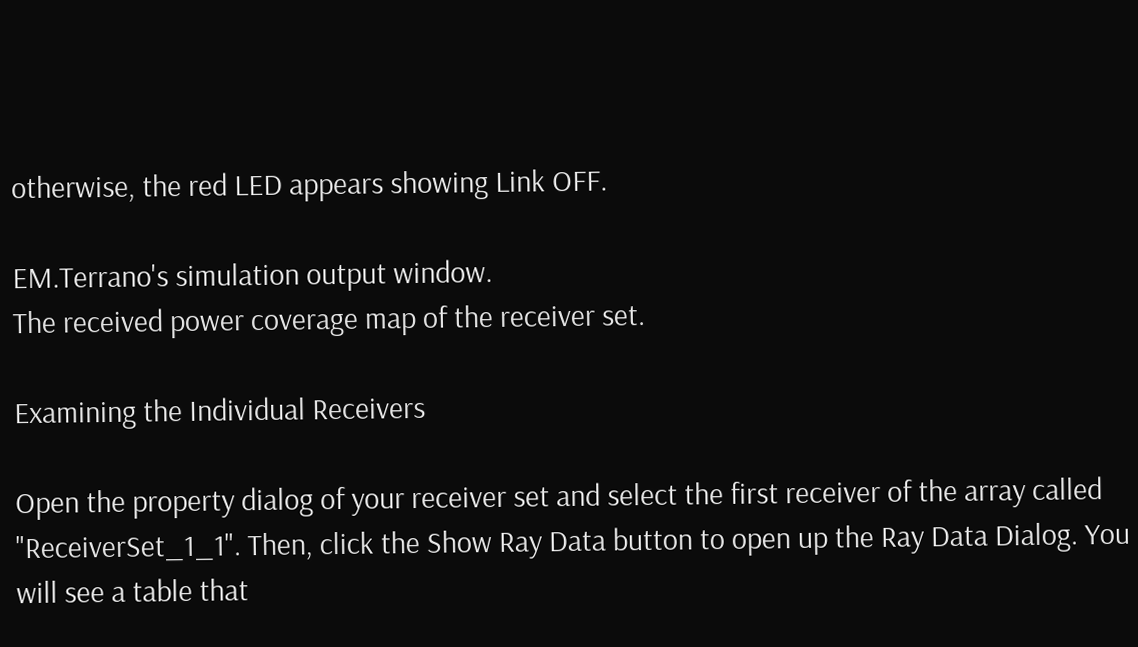otherwise, the red LED appears showing Link OFF.

EM.Terrano's simulation output window.
The received power coverage map of the receiver set.

Examining the Individual Receivers

Open the property dialog of your receiver set and select the first receiver of the array called "ReceiverSet_1_1". Then, click the Show Ray Data button to open up the Ray Data Dialog. You will see a table that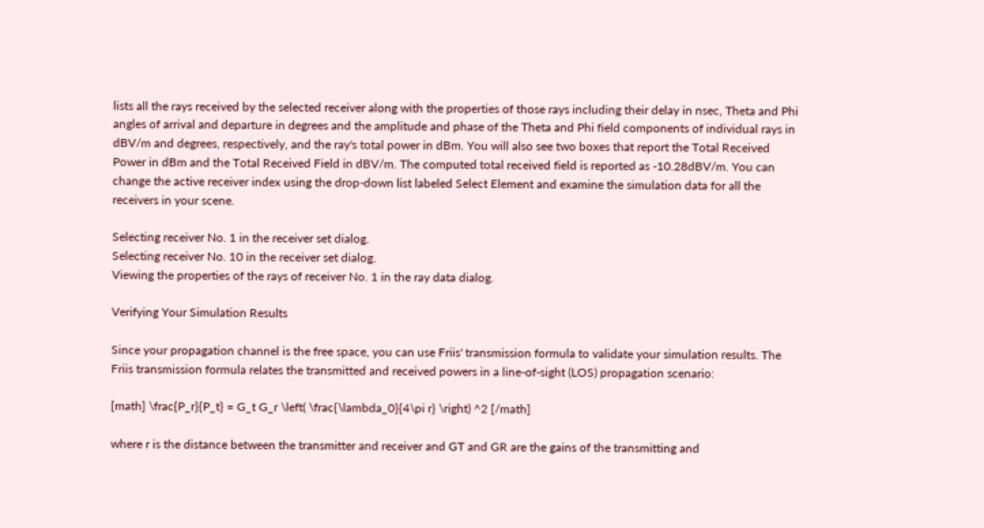lists all the rays received by the selected receiver along with the properties of those rays including their delay in nsec, Theta and Phi angles of arrival and departure in degrees and the amplitude and phase of the Theta and Phi field components of individual rays in dBV/m and degrees, respectively, and the ray's total power in dBm. You will also see two boxes that report the Total Received Power in dBm and the Total Received Field in dBV/m. The computed total received field is reported as -10.28dBV/m. You can change the active receiver index using the drop-down list labeled Select Element and examine the simulation data for all the receivers in your scene.

Selecting receiver No. 1 in the receiver set dialog.
Selecting receiver No. 10 in the receiver set dialog.
Viewing the properties of the rays of receiver No. 1 in the ray data dialog.

Verifying Your Simulation Results

Since your propagation channel is the free space, you can use Friis' transmission formula to validate your simulation results. The Friis transmission formula relates the transmitted and received powers in a line-of-sight (LOS) propagation scenario:

[math] \frac{P_r}{P_t} = G_t G_r \left( \frac{\lambda_0}{4\pi r} \right) ^2 [/math]

where r is the distance between the transmitter and receiver and GT and GR are the gains of the transmitting and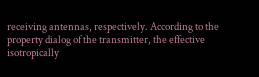receiving antennas, respectively. According to the property dialog of the transmitter, the effective isotropically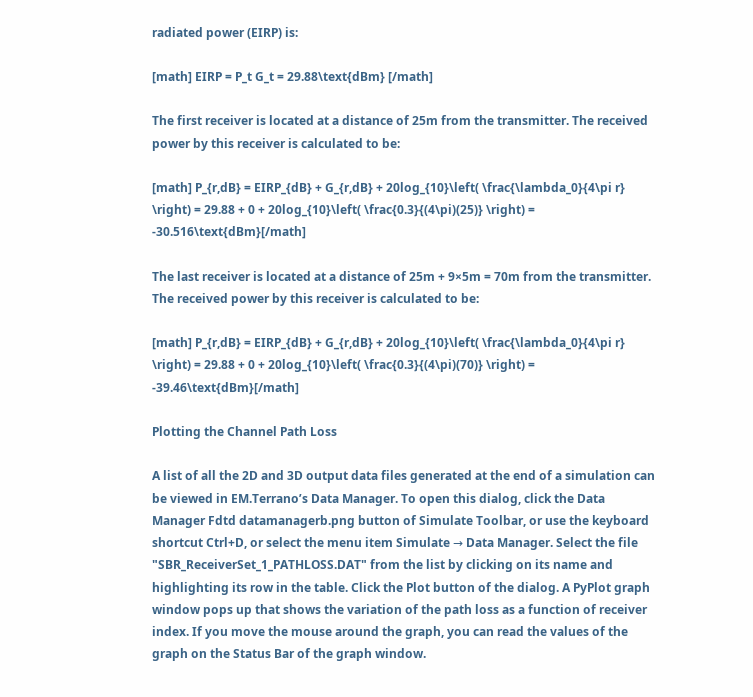radiated power (EIRP) is:

[math] EIRP = P_t G_t = 29.88\text{dBm} [/math]

The first receiver is located at a distance of 25m from the transmitter. The received power by this receiver is calculated to be:

[math] P_{r,dB} = EIRP_{dB} + G_{r,dB} + 20log_{10}\left( \frac{\lambda_0}{4\pi r} \right) = 29.88 + 0 + 20log_{10}\left( \frac{0.3}{(4\pi)(25)} \right) = -30.516\text{dBm}[/math]

The last receiver is located at a distance of 25m + 9×5m = 70m from the transmitter. The received power by this receiver is calculated to be:

[math] P_{r,dB} = EIRP_{dB} + G_{r,dB} + 20log_{10}\left( \frac{\lambda_0}{4\pi r} \right) = 29.88 + 0 + 20log_{10}\left( \frac{0.3}{(4\pi)(70)} \right) = -39.46\text{dBm}[/math]

Plotting the Channel Path Loss

A list of all the 2D and 3D output data files generated at the end of a simulation can be viewed in EM.Terrano’s Data Manager. To open this dialog, click the Data Manager Fdtd datamanagerb.png button of Simulate Toolbar, or use the keyboard shortcut Ctrl+D, or select the menu item Simulate → Data Manager. Select the file "SBR_ReceiverSet_1_PATHLOSS.DAT" from the list by clicking on its name and highlighting its row in the table. Click the Plot button of the dialog. A PyPlot graph window pops up that shows the variation of the path loss as a function of receiver index. If you move the mouse around the graph, you can read the values of the graph on the Status Bar of the graph window.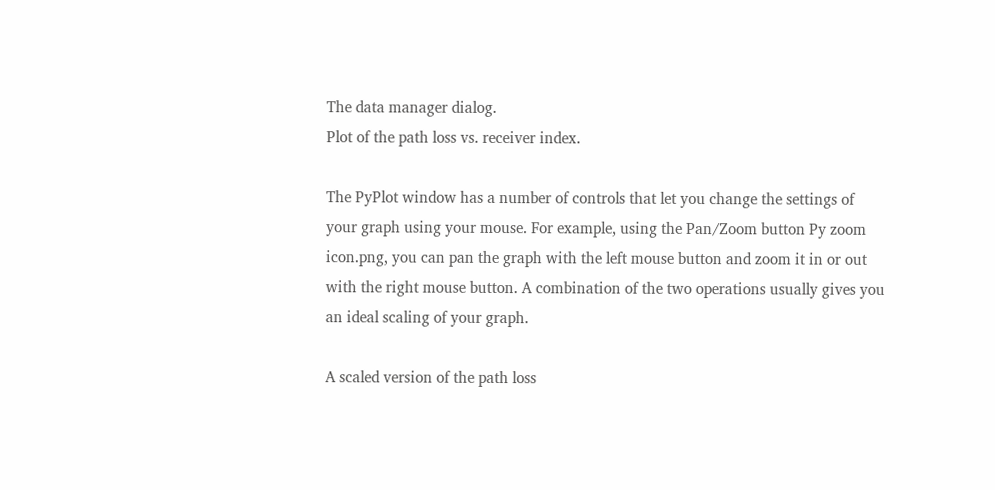The data manager dialog.
Plot of the path loss vs. receiver index.

The PyPlot window has a number of controls that let you change the settings of your graph using your mouse. For example, using the Pan/Zoom button Py zoom icon.png, you can pan the graph with the left mouse button and zoom it in or out with the right mouse button. A combination of the two operations usually gives you an ideal scaling of your graph.

A scaled version of the path loss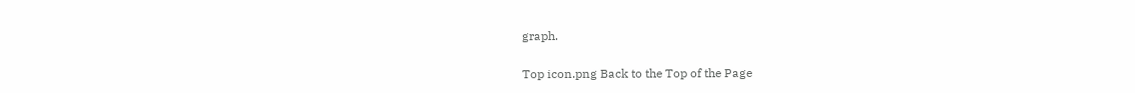graph.

Top icon.png Back to the Top of the Page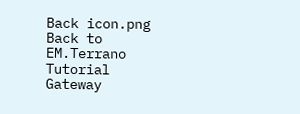Back icon.png Back to EM.Terrano Tutorial Gateway